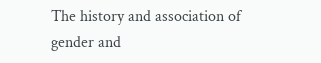The history and association of gender and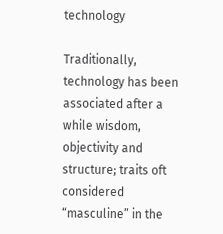technology

Traditionally, technology has been associated after a while wisdom,  objectivity and structure; traits oft considered “masculine” in the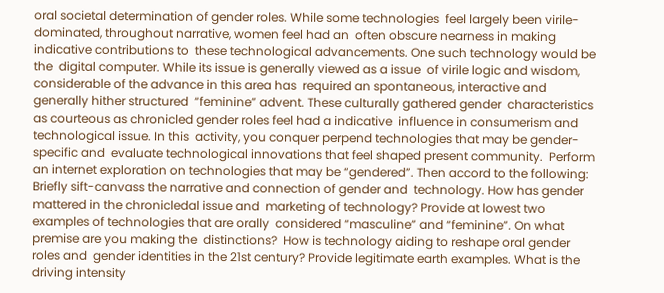oral societal determination of gender roles. While some technologies  feel largely been virile-dominated, throughout narrative, women feel had an  often obscure nearness in making indicative contributions to  these technological advancements. One such technology would be the  digital computer. While its issue is generally viewed as a issue  of virile logic and wisdom, considerable of the advance in this area has  required an spontaneous, interactive and generally hither structured  “feminine” advent. These culturally gathered gender  characteristics as courteous as chronicled gender roles feel had a indicative  influence in consumerism and technological issue. In this  activity, you conquer perpend technologies that may be gender-specific and  evaluate technological innovations that feel shaped present community.  Perform an internet exploration on technologies that may be “gendered”. Then accord to the following: Briefly sift-canvass the narrative and connection of gender and  technology. How has gender mattered in the chronicledal issue and  marketing of technology? Provide at lowest two examples of technologies that are orally  considered “masculine” and “feminine”. On what premise are you making the  distinctions?  How is technology aiding to reshape oral gender roles and  gender identities in the 21st century? Provide legitimate earth examples. What is the driving intensity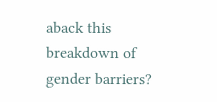aback this breakdown of gender barriers?